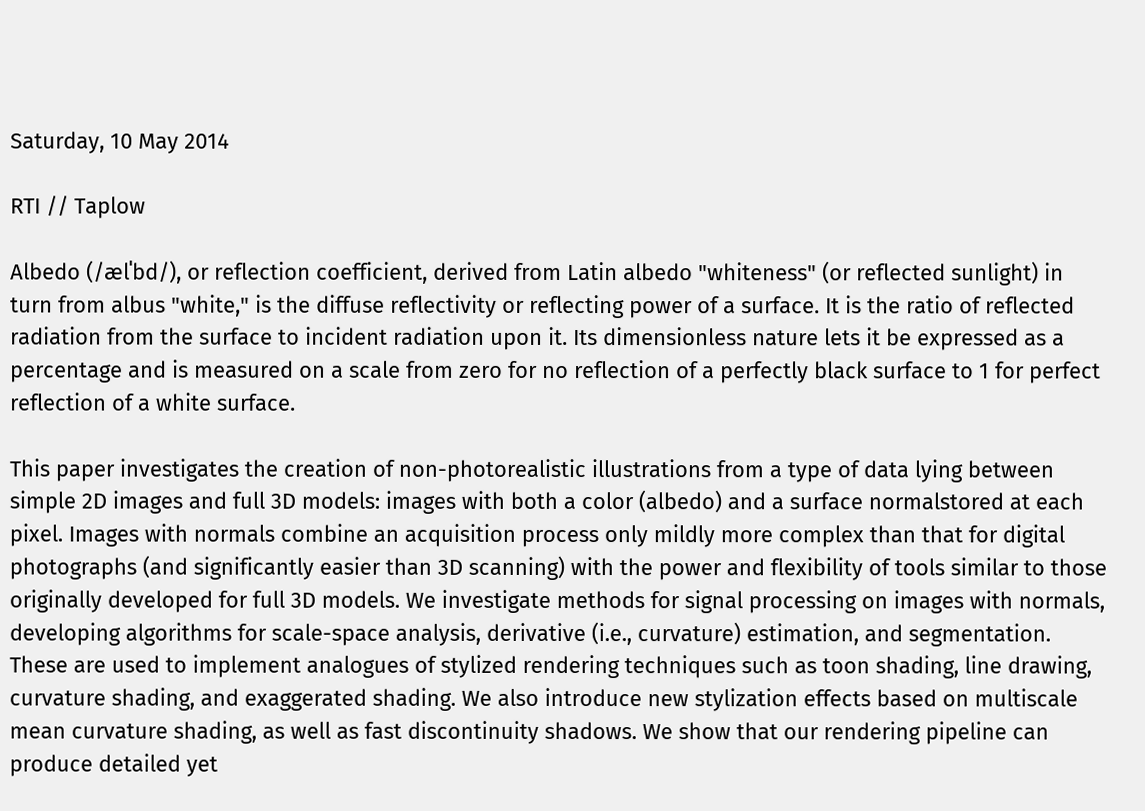Saturday, 10 May 2014

RTI // Taplow

Albedo (/ælˈbd/), or reflection coefficient, derived from Latin albedo "whiteness" (or reflected sunlight) in turn from albus "white," is the diffuse reflectivity or reflecting power of a surface. It is the ratio of reflected radiation from the surface to incident radiation upon it. Its dimensionless nature lets it be expressed as a percentage and is measured on a scale from zero for no reflection of a perfectly black surface to 1 for perfect reflection of a white surface.

This paper investigates the creation of non-photorealistic illustrations from a type of data lying between simple 2D images and full 3D models: images with both a color (albedo) and a surface normalstored at each pixel. Images with normals combine an acquisition process only mildly more complex than that for digital photographs (and significantly easier than 3D scanning) with the power and flexibility of tools similar to those originally developed for full 3D models. We investigate methods for signal processing on images with normals, developing algorithms for scale-space analysis, derivative (i.e., curvature) estimation, and segmentation. These are used to implement analogues of stylized rendering techniques such as toon shading, line drawing, curvature shading, and exaggerated shading. We also introduce new stylization effects based on multiscale mean curvature shading, as well as fast discontinuity shadows. We show that our rendering pipeline can produce detailed yet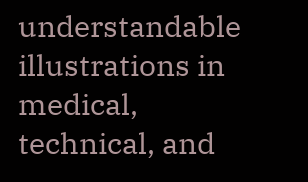understandable illustrations in medical, technical, and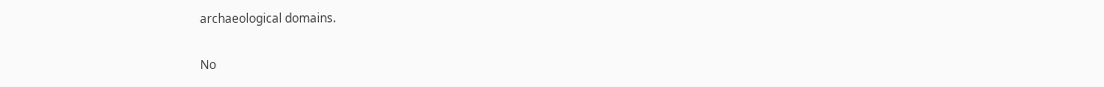archaeological domains.

No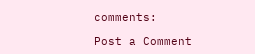comments:

Post a Comment